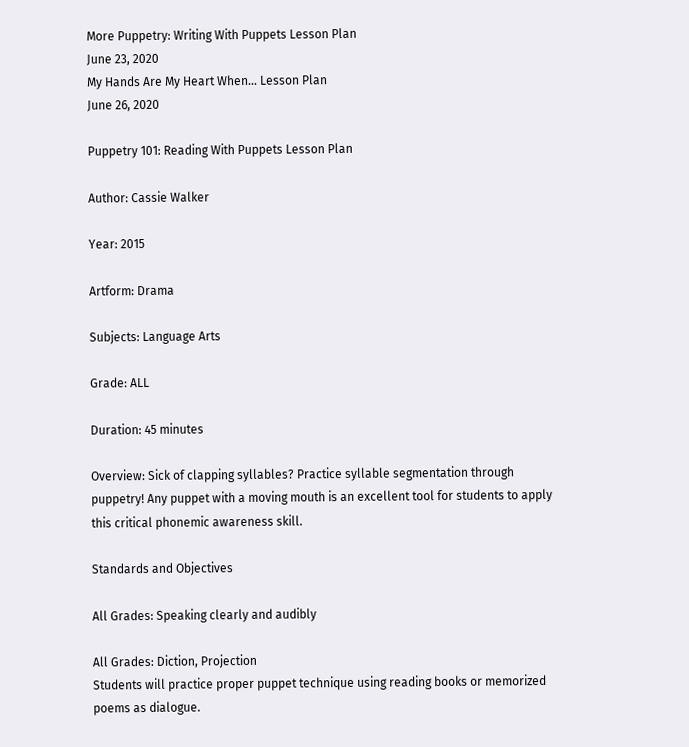More Puppetry: Writing With Puppets Lesson Plan
June 23, 2020
My Hands Are My Heart When… Lesson Plan
June 26, 2020

Puppetry 101: Reading With Puppets Lesson Plan

Author: Cassie Walker

Year: 2015

Artform: Drama

Subjects: Language Arts

Grade: ALL

Duration: 45 minutes

Overview: Sick of clapping syllables? Practice syllable segmentation through puppetry! Any puppet with a moving mouth is an excellent tool for students to apply this critical phonemic awareness skill.

Standards and Objectives

All Grades: Speaking clearly and audibly

All Grades: Diction, Projection
Students will practice proper puppet technique using reading books or memorized poems as dialogue.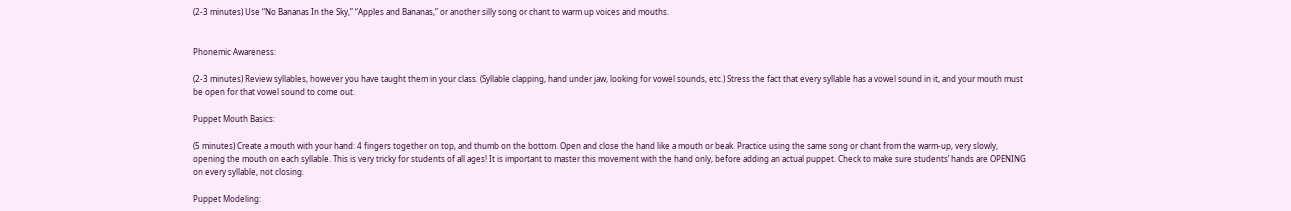(2-3 minutes) Use “No Bananas In the Sky,” “Apples and Bananas,” or another silly song or chant to warm up voices and mouths.


Phonemic Awareness:

(2-3 minutes) Review syllables, however you have taught them in your class. (Syllable clapping, hand under jaw, looking for vowel sounds, etc.) Stress the fact that every syllable has a vowel sound in it, and your mouth must be open for that vowel sound to come out.

Puppet Mouth Basics:

(5 minutes) Create a mouth with your hand: 4 fingers together on top, and thumb on the bottom. Open and close the hand like a mouth or beak. Practice using the same song or chant from the warm-up, very slowly, opening the mouth on each syllable. This is very tricky for students of all ages! It is important to master this movement with the hand only, before adding an actual puppet. Check to make sure students’ hands are OPENING on every syllable, not closing.

Puppet Modeling: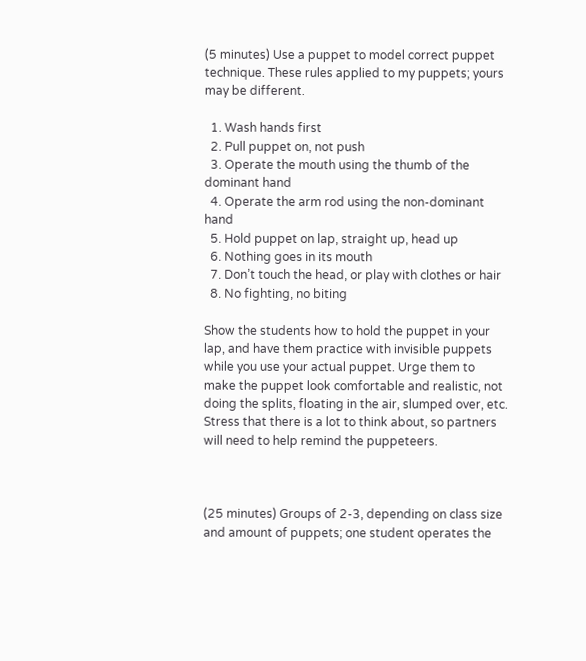(5 minutes) Use a puppet to model correct puppet technique. These rules applied to my puppets; yours may be different.

  1. Wash hands first
  2. Pull puppet on, not push
  3. Operate the mouth using the thumb of the dominant hand
  4. Operate the arm rod using the non-dominant hand
  5. Hold puppet on lap, straight up, head up
  6. Nothing goes in its mouth
  7. Don’t touch the head, or play with clothes or hair
  8. No fighting, no biting

Show the students how to hold the puppet in your lap, and have them practice with invisible puppets while you use your actual puppet. Urge them to make the puppet look comfortable and realistic, not doing the splits, floating in the air, slumped over, etc. Stress that there is a lot to think about, so partners will need to help remind the puppeteers.



(25 minutes) Groups of 2-3, depending on class size and amount of puppets; one student operates the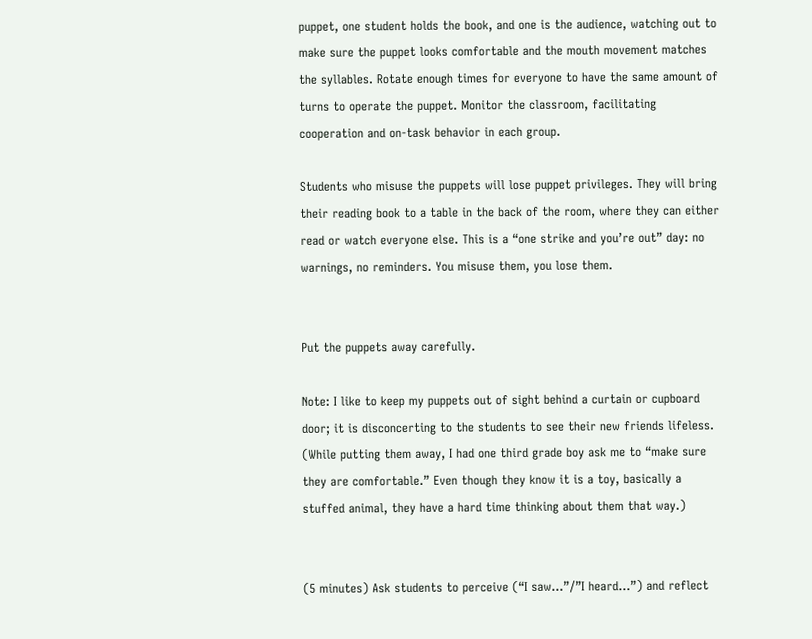puppet, one student holds the book, and one is the audience, watching out to make sure the puppet looks comfortable and the mouth movement matches the syllables. Rotate enough times for everyone to have the same amount of turns to operate the puppet. Monitor the classroom, facilitating cooperation and on-task behavior in each group.

Students who misuse the puppets will lose puppet privileges. They will bring their reading book to a table in the back of the room, where they can either read or watch everyone else. This is a “one strike and you’re out” day: no warnings, no reminders. You misuse them, you lose them.


Put the puppets away carefully.

Note: I like to keep my puppets out of sight behind a curtain or cupboard door; it is disconcerting to the students to see their new friends lifeless. (While putting them away, I had one third grade boy ask me to “make sure they are comfortable.” Even though they know it is a toy, basically a stuffed animal, they have a hard time thinking about them that way.)


(5 minutes) Ask students to perceive (“I saw…”/”I heard…”) and reflect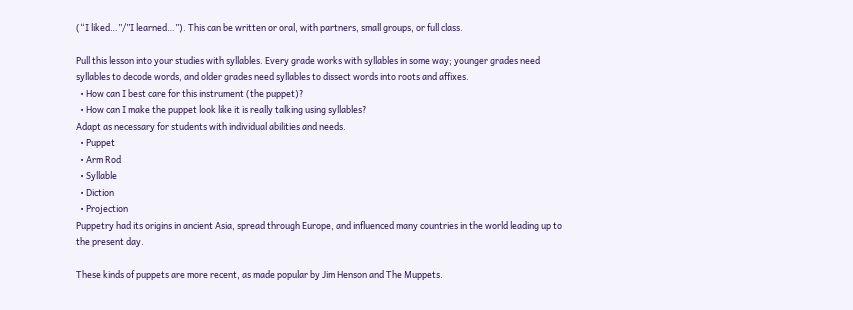(“I liked…”/”I learned…”). This can be written or oral, with partners, small groups, or full class.

Pull this lesson into your studies with syllables. Every grade works with syllables in some way; younger grades need syllables to decode words, and older grades need syllables to dissect words into roots and affixes.
  • How can I best care for this instrument (the puppet)?
  • How can I make the puppet look like it is really talking using syllables?
Adapt as necessary for students with individual abilities and needs.
  • Puppet
  • Arm Rod
  • Syllable
  • Diction
  • Projection
Puppetry had its origins in ancient Asia, spread through Europe, and influenced many countries in the world leading up to the present day.

These kinds of puppets are more recent, as made popular by Jim Henson and The Muppets.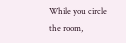While you circle the room,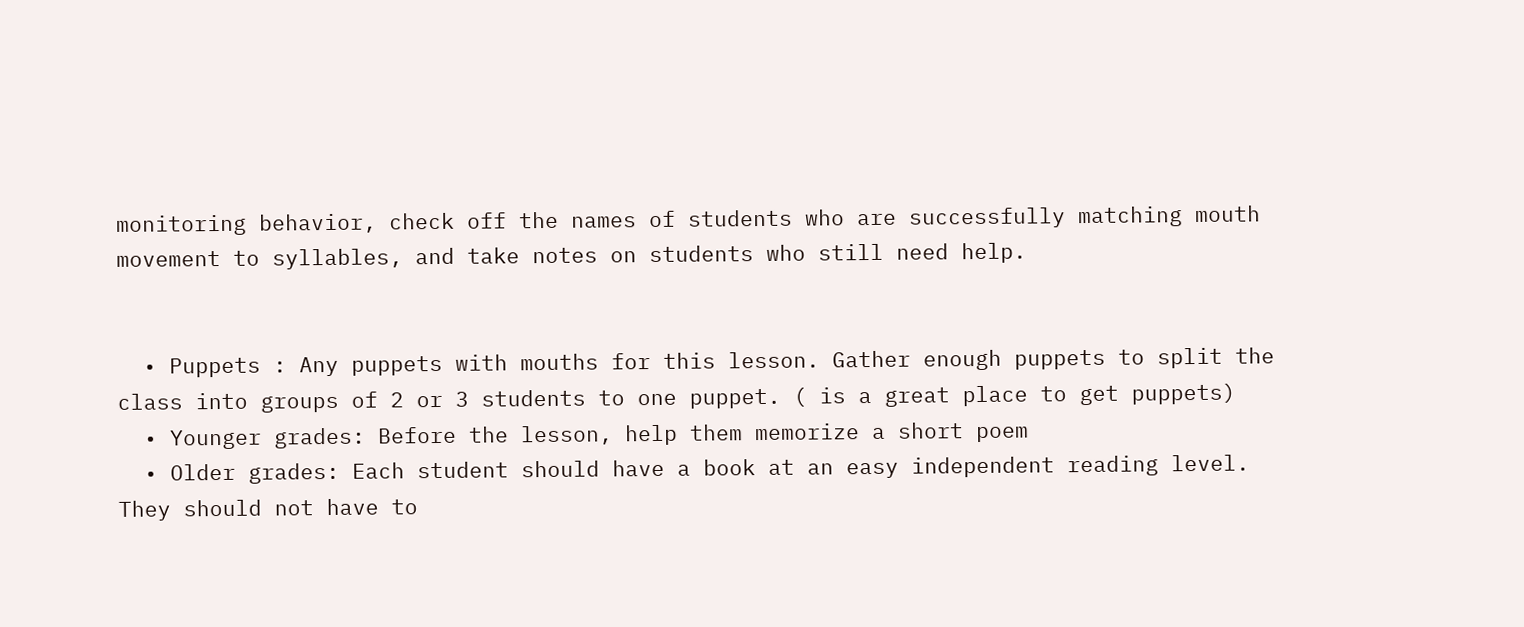monitoring behavior, check off the names of students who are successfully matching mouth movement to syllables, and take notes on students who still need help.


  • Puppets : Any puppets with mouths for this lesson. Gather enough puppets to split the class into groups of 2 or 3 students to one puppet. ( is a great place to get puppets)
  • Younger grades: Before the lesson, help them memorize a short poem
  • Older grades: Each student should have a book at an easy independent reading level. They should not have to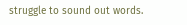struggle to sound out words.